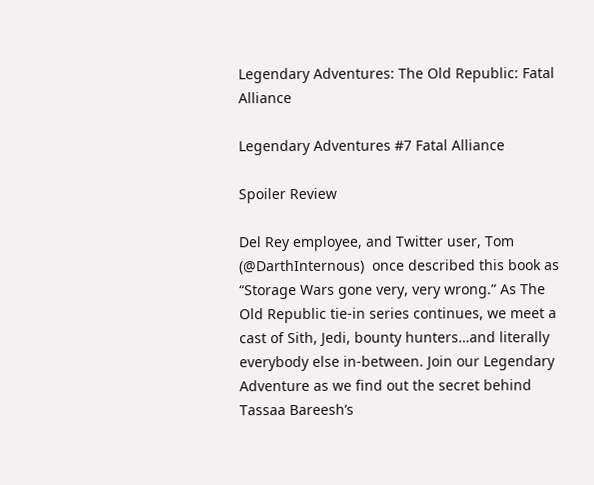Legendary Adventures: The Old Republic: Fatal Alliance

Legendary Adventures #7 Fatal Alliance

Spoiler Review

Del Rey employee, and Twitter user, Tom (@DarthInternous)  once described this book as “Storage Wars gone very, very wrong.” As The Old Republic tie-in series continues, we meet a cast of Sith, Jedi, bounty hunters…and literally everybody else in-between. Join our Legendary Adventure as we find out the secret behind Tassaa Bareesh’s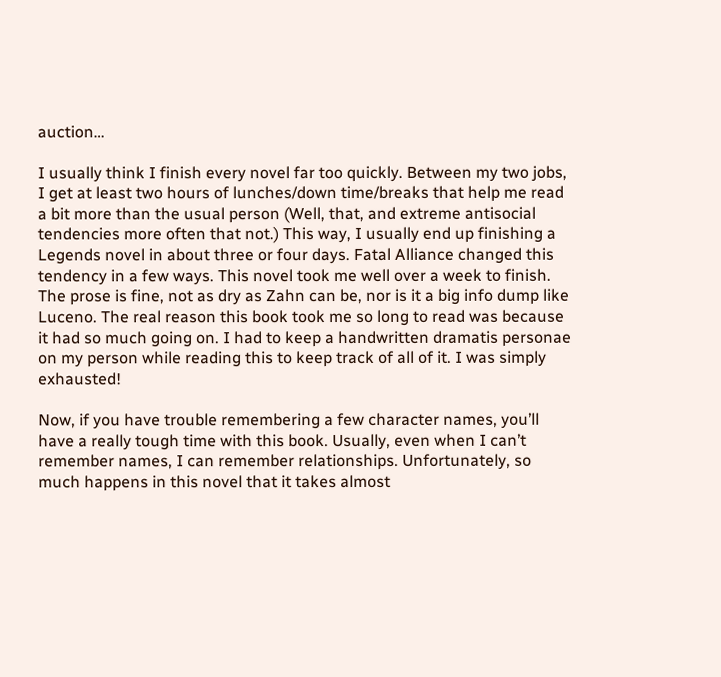auction…

I usually think I finish every novel far too quickly. Between my two jobs, I get at least two hours of lunches/down time/breaks that help me read a bit more than the usual person (Well, that, and extreme antisocial tendencies more often that not.) This way, I usually end up finishing a Legends novel in about three or four days. Fatal Alliance changed this tendency in a few ways. This novel took me well over a week to finish. The prose is fine, not as dry as Zahn can be, nor is it a big info dump like Luceno. The real reason this book took me so long to read was because it had so much going on. I had to keep a handwritten dramatis personae on my person while reading this to keep track of all of it. I was simply exhausted!

Now, if you have trouble remembering a few character names, you’ll have a really tough time with this book. Usually, even when I can’t remember names, I can remember relationships. Unfortunately, so much happens in this novel that it takes almost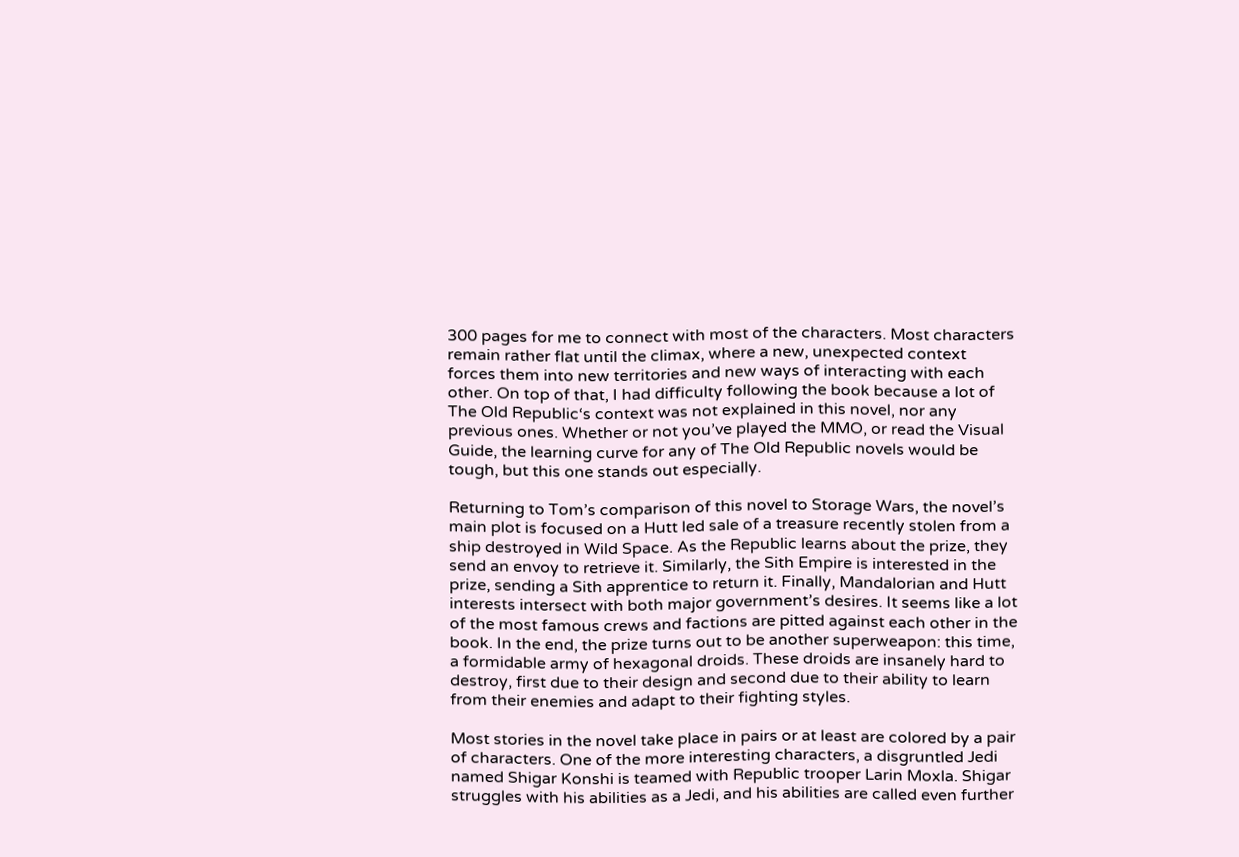300 pages for me to connect with most of the characters. Most characters remain rather flat until the climax, where a new, unexpected context forces them into new territories and new ways of interacting with each other. On top of that, I had difficulty following the book because a lot of The Old Republic‘s context was not explained in this novel, nor any previous ones. Whether or not you’ve played the MMO, or read the Visual Guide, the learning curve for any of The Old Republic novels would be tough, but this one stands out especially.

Returning to Tom’s comparison of this novel to Storage Wars, the novel’s main plot is focused on a Hutt led sale of a treasure recently stolen from a ship destroyed in Wild Space. As the Republic learns about the prize, they send an envoy to retrieve it. Similarly, the Sith Empire is interested in the prize, sending a Sith apprentice to return it. Finally, Mandalorian and Hutt interests intersect with both major government’s desires. It seems like a lot of the most famous crews and factions are pitted against each other in the book. In the end, the prize turns out to be another superweapon: this time, a formidable army of hexagonal droids. These droids are insanely hard to destroy, first due to their design and second due to their ability to learn from their enemies and adapt to their fighting styles.

Most stories in the novel take place in pairs or at least are colored by a pair of characters. One of the more interesting characters, a disgruntled Jedi named Shigar Konshi is teamed with Republic trooper Larin Moxla. Shigar struggles with his abilities as a Jedi, and his abilities are called even further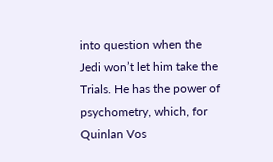into question when the Jedi won’t let him take the Trials. He has the power of psychometry, which, for Quinlan Vos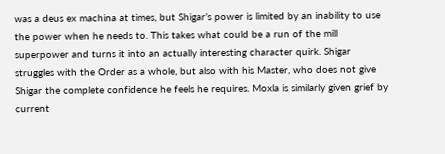was a deus ex machina at times, but Shigar’s power is limited by an inability to use the power when he needs to. This takes what could be a run of the mill superpower and turns it into an actually interesting character quirk. Shigar struggles with the Order as a whole, but also with his Master, who does not give Shigar the complete confidence he feels he requires. Moxla is similarly given grief by current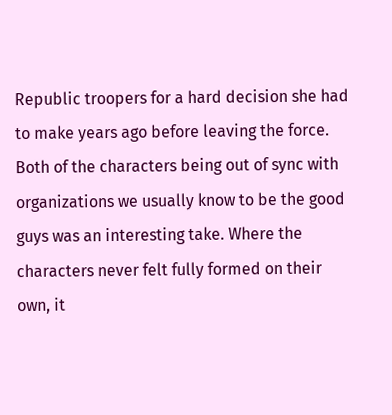Republic troopers for a hard decision she had to make years ago before leaving the force. Both of the characters being out of sync with organizations we usually know to be the good guys was an interesting take. Where the characters never felt fully formed on their own, it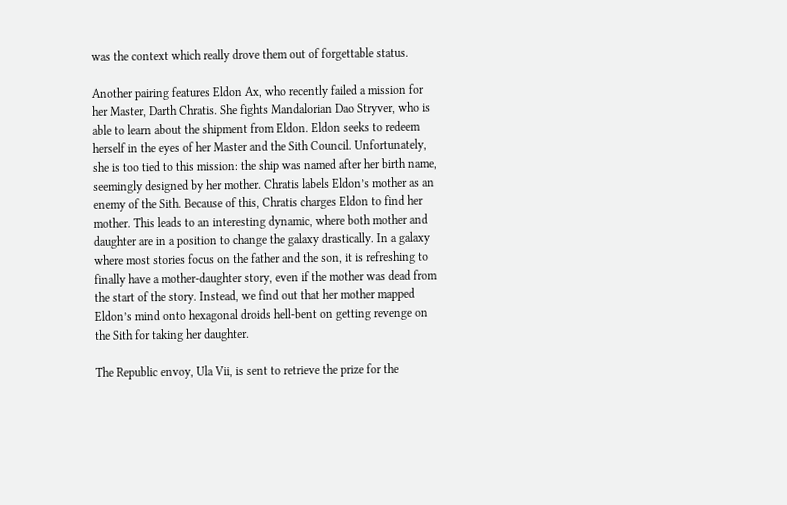was the context which really drove them out of forgettable status.

Another pairing features Eldon Ax, who recently failed a mission for her Master, Darth Chratis. She fights Mandalorian Dao Stryver, who is able to learn about the shipment from Eldon. Eldon seeks to redeem herself in the eyes of her Master and the Sith Council. Unfortunately, she is too tied to this mission: the ship was named after her birth name, seemingly designed by her mother. Chratis labels Eldon’s mother as an enemy of the Sith. Because of this, Chratis charges Eldon to find her mother. This leads to an interesting dynamic, where both mother and daughter are in a position to change the galaxy drastically. In a galaxy where most stories focus on the father and the son, it is refreshing to finally have a mother-daughter story, even if the mother was dead from the start of the story. Instead, we find out that her mother mapped Eldon’s mind onto hexagonal droids hell-bent on getting revenge on the Sith for taking her daughter.

The Republic envoy, Ula Vii, is sent to retrieve the prize for the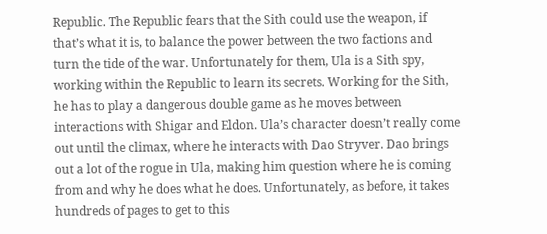Republic. The Republic fears that the Sith could use the weapon, if that’s what it is, to balance the power between the two factions and turn the tide of the war. Unfortunately for them, Ula is a Sith spy, working within the Republic to learn its secrets. Working for the Sith, he has to play a dangerous double game as he moves between interactions with Shigar and Eldon. Ula’s character doesn’t really come out until the climax, where he interacts with Dao Stryver. Dao brings out a lot of the rogue in Ula, making him question where he is coming from and why he does what he does. Unfortunately, as before, it takes hundreds of pages to get to this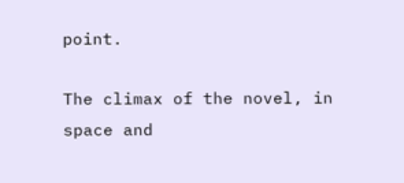point.

The climax of the novel, in space and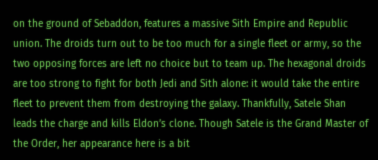on the ground of Sebaddon, features a massive Sith Empire and Republic union. The droids turn out to be too much for a single fleet or army, so the two opposing forces are left no choice but to team up. The hexagonal droids are too strong to fight for both Jedi and Sith alone: it would take the entire fleet to prevent them from destroying the galaxy. Thankfully, Satele Shan leads the charge and kills Eldon’s clone. Though Satele is the Grand Master of the Order, her appearance here is a bit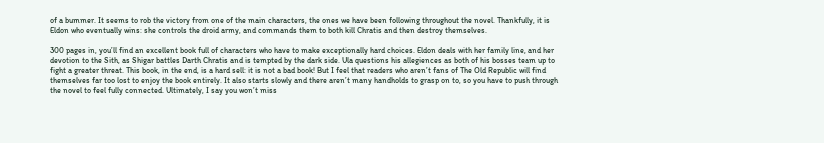of a bummer. It seems to rob the victory from one of the main characters, the ones we have been following throughout the novel. Thankfully, it is Eldon who eventually wins: she controls the droid army, and commands them to both kill Chratis and then destroy themselves.

300 pages in, you’ll find an excellent book full of characters who have to make exceptionally hard choices. Eldon deals with her family line, and her devotion to the Sith, as Shigar battles Darth Chratis and is tempted by the dark side. Ula questions his allegiences as both of his bosses team up to fight a greater threat. This book, in the end, is a hard sell: it is not a bad book! But I feel that readers who aren’t fans of The Old Republic will find themselves far too lost to enjoy the book entirely. It also starts slowly and there aren’t many handholds to grasp on to, so you have to push through the novel to feel fully connected. Ultimately, I say you won’t miss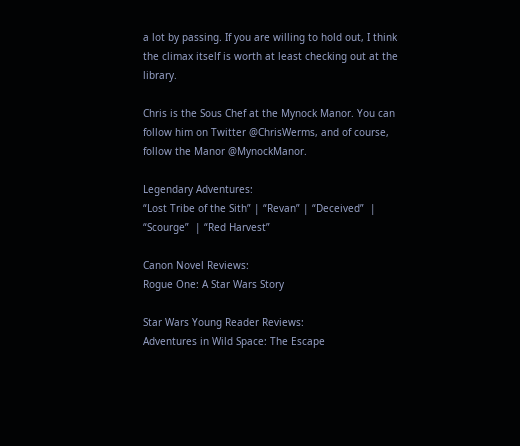a lot by passing. If you are willing to hold out, I think the climax itself is worth at least checking out at the library.

Chris is the Sous Chef at the Mynock Manor. You can follow him on Twitter @ChrisWerms, and of course, follow the Manor @MynockManor.

Legendary Adventures:
“Lost Tribe of the Sith” | “Revan” | “Deceived”  | “Scourge”  | “Red Harvest”

Canon Novel Reviews:
Rogue One: A Star Wars Story

Star Wars Young Reader Reviews:
Adventures in Wild Space: The Escape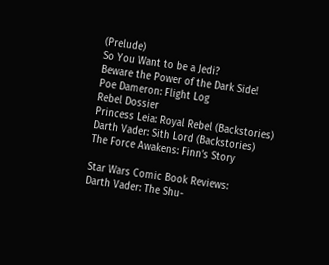(Prelude)
So You Want to be a Jedi?
Beware the Power of the Dark Side!
Poe Dameron: Flight Log
Rebel Dossier
Princess Leia: Royal Rebel (Backstories)
Darth Vader: Sith Lord (Backstories)
The Force Awakens: Finn’s Story

Star Wars Comic Book Reviews:
Darth Vader: The Shu-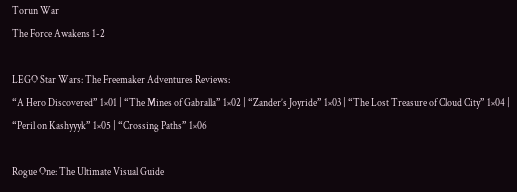Torun War
The Force Awakens 1-2

LEGO Star Wars: The Freemaker Adventures Reviews:
“A Hero Discovered” 1×01 | “The Mines of Gabralla” 1×02 | “Zander’s Joyride” 1×03 | “The Lost Treasure of Cloud City” 1×04 | “Peril on Kashyyyk” 1×05 | “Crossing Paths” 1×06

Rogue One: The Ultimate Visual Guide